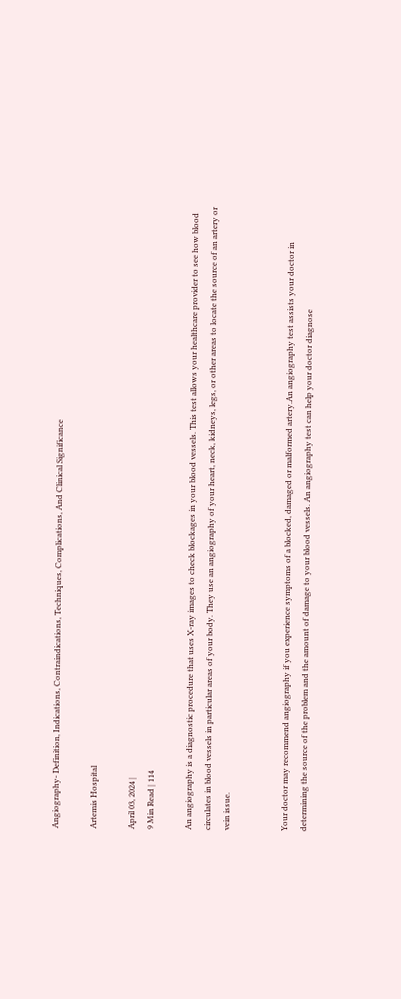Angiography- Definition, Indications, Contraindications, Techniques, Complications, And Clinical Significance

Artemis Hospital

April 03, 2024 |
9 Min Read | 114

An angiography is a diagnostic procedure that uses X-ray images to check blockages in your blood vessels. This test allows your healthcare provider to see how blood circulates in blood vessels in particular areas of your body. They use an angiography of your heart, neck, kidneys, legs, or other areas to locate the source of an artery or vein issue.


Your doctor may recommend angiography if you experience symptoms of a blocked, damaged or malformed artery.An angiography test assists your doctor in determining the source of the problem and the amount of damage to your blood vessels. An angiography test can help your doctor diagnose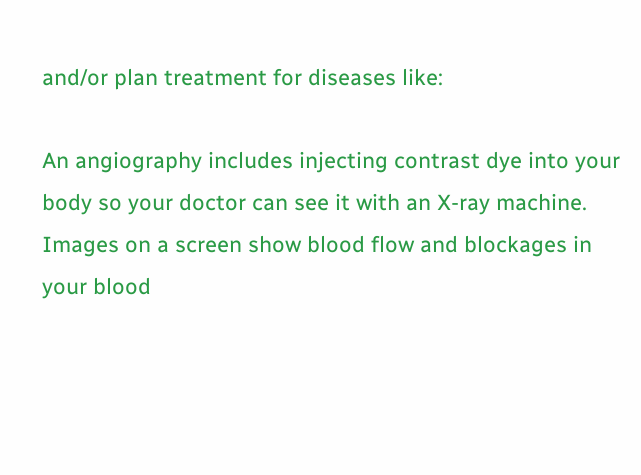and/or plan treatment for diseases like:

An angiography includes injecting contrast dye into your body so your doctor can see it with an X-ray machine. Images on a screen show blood flow and blockages in your blood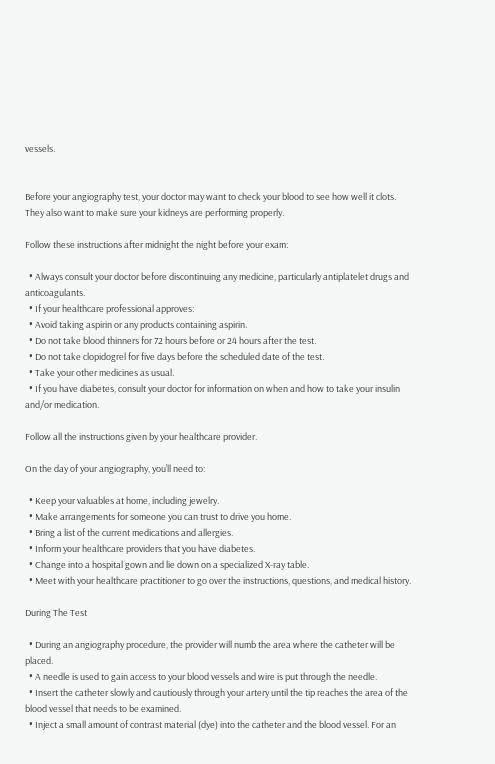vessels.


Before your angiography test, your doctor may want to check your blood to see how well it clots. They also want to make sure your kidneys are performing properly.

Follow these instructions after midnight the night before your exam:

  • Always consult your doctor before discontinuing any medicine, particularly antiplatelet drugs and anticoagulants.
  • If your healthcare professional approves:
  • Avoid taking aspirin or any products containing aspirin.
  • Do not take blood thinners for 72 hours before or 24 hours after the test.
  • Do not take clopidogrel for five days before the scheduled date of the test.
  • Take your other medicines as usual.
  • If you have diabetes, consult your doctor for information on when and how to take your insulin and/or medication.

Follow all the instructions given by your healthcare provider.

On the day of your angiography, you’ll need to:

  • Keep your valuables at home, including jewelry.
  • Make arrangements for someone you can trust to drive you home.
  • Bring a list of the current medications and allergies.
  • Inform your healthcare providers that you have diabetes.
  • Change into a hospital gown and lie down on a specialized X-ray table.
  • Meet with your healthcare practitioner to go over the instructions, questions, and medical history.

During The Test

  • During an angiography procedure, the provider will numb the area where the catheter will be placed.
  • A needle is used to gain access to your blood vessels and wire is put through the needle.
  • Insert the catheter slowly and cautiously through your artery until the tip reaches the area of the blood vessel that needs to be examined.
  • Inject a small amount of contrast material (dye) into the catheter and the blood vessel. For an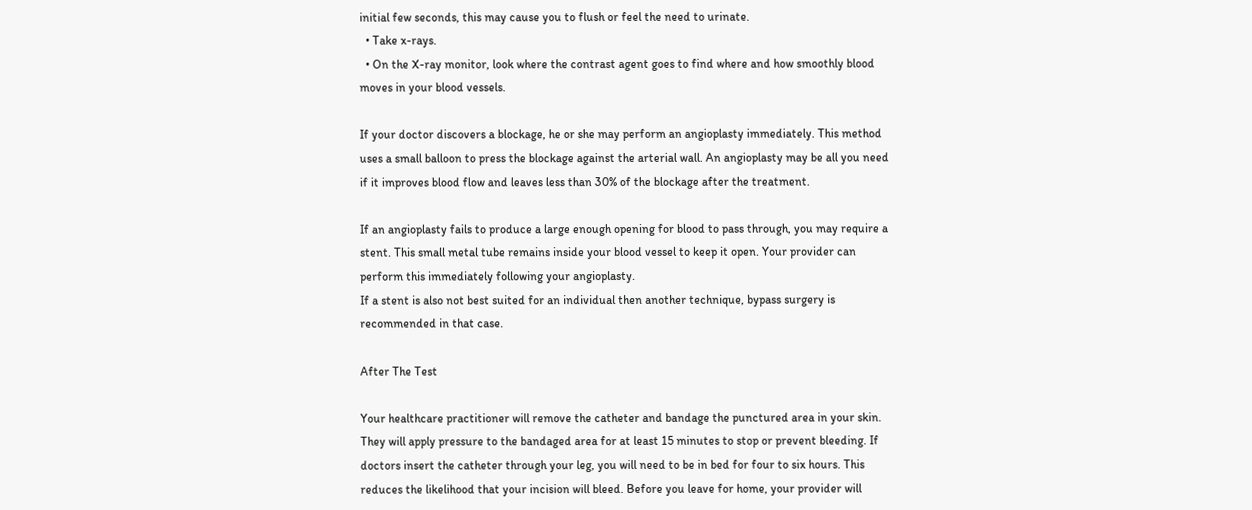initial few seconds, this may cause you to flush or feel the need to urinate.
  • Take x-rays.
  • On the X-ray monitor, look where the contrast agent goes to find where and how smoothly blood moves in your blood vessels.

If your doctor discovers a blockage, he or she may perform an angioplasty immediately. This method uses a small balloon to press the blockage against the arterial wall. An angioplasty may be all you need if it improves blood flow and leaves less than 30% of the blockage after the treatment.

If an angioplasty fails to produce a large enough opening for blood to pass through, you may require a stent. This small metal tube remains inside your blood vessel to keep it open. Your provider can perform this immediately following your angioplasty.
If a stent is also not best suited for an individual then another technique, bypass surgery is recommended in that case.

After The Test

Your healthcare practitioner will remove the catheter and bandage the punctured area in your skin. They will apply pressure to the bandaged area for at least 15 minutes to stop or prevent bleeding. If doctors insert the catheter through your leg, you will need to be in bed for four to six hours. This reduces the likelihood that your incision will bleed. Before you leave for home, your provider will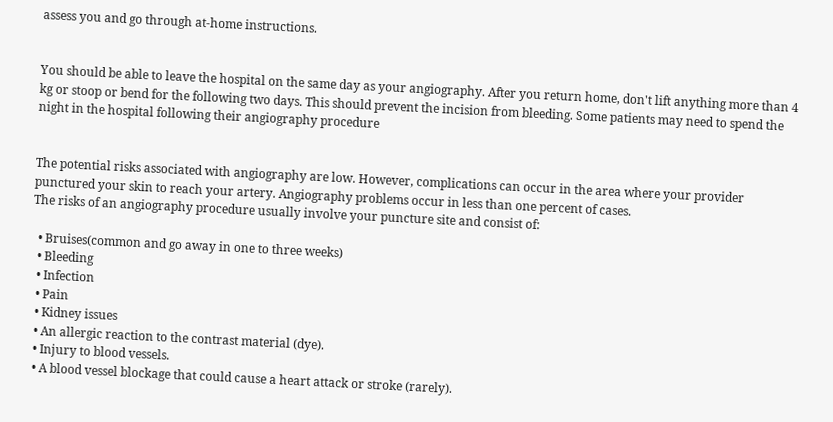assess you and go through at-home instructions.


You should be able to leave the hospital on the same day as your angiography. After you return home, don't lift anything more than 4 kg or stoop or bend for the following two days. This should prevent the incision from bleeding. Some patients may need to spend the night in the hospital following their angiography procedure


The potential risks associated with angiography are low. However, complications can occur in the area where your provider punctured your skin to reach your artery. Angiography problems occur in less than one percent of cases.
The risks of an angiography procedure usually involve your puncture site and consist of:

  • Bruises(common and go away in one to three weeks)
  • Bleeding
  • Infection
  • Pain
  • Kidney issues
  • An allergic reaction to the contrast material (dye).
  • Injury to blood vessels.
  • A blood vessel blockage that could cause a heart attack or stroke (rarely).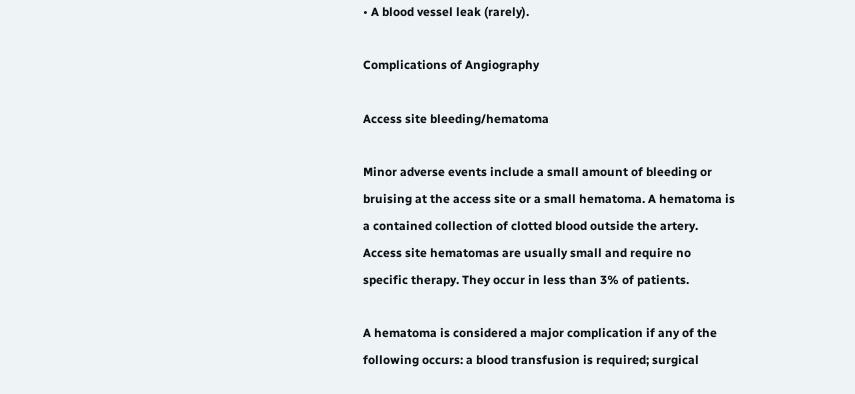• A blood vessel leak (rarely).

Complications of Angiography

Access site bleeding/hematoma

Minor adverse events include a small amount of bleeding or bruising at the access site or a small hematoma. A hematoma is a contained collection of clotted blood outside the artery. Access site hematomas are usually small and require no specific therapy. They occur in less than 3% of patients.

A hematoma is considered a major complication if any of the following occurs: a blood transfusion is required; surgical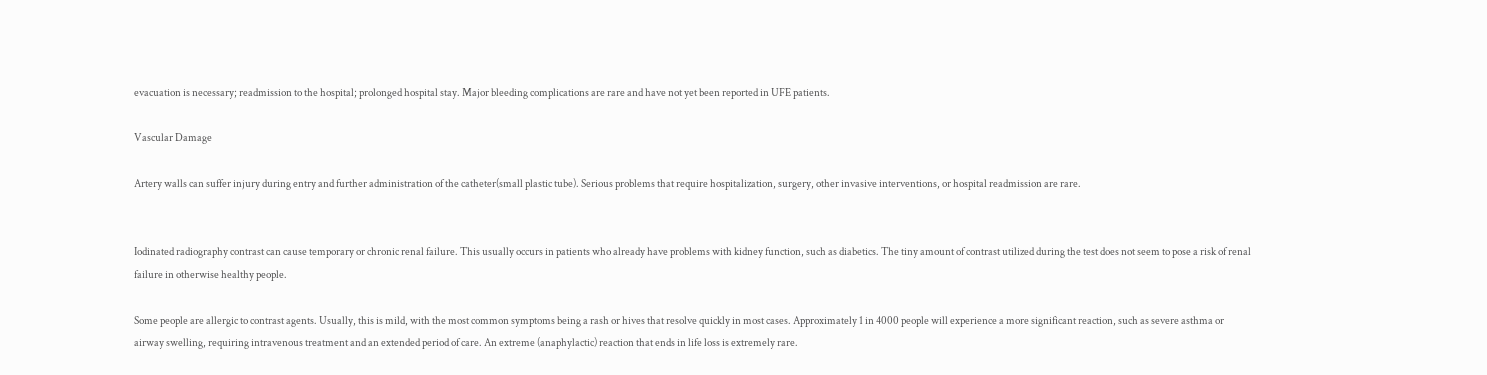evacuation is necessary; readmission to the hospital; prolonged hospital stay. Major bleeding complications are rare and have not yet been reported in UFE patients.

Vascular Damage

Artery walls can suffer injury during entry and further administration of the catheter(small plastic tube). Serious problems that require hospitalization, surgery, other invasive interventions, or hospital readmission are rare.


Iodinated radiography contrast can cause temporary or chronic renal failure. This usually occurs in patients who already have problems with kidney function, such as diabetics. The tiny amount of contrast utilized during the test does not seem to pose a risk of renal failure in otherwise healthy people.

Some people are allergic to contrast agents. Usually, this is mild, with the most common symptoms being a rash or hives that resolve quickly in most cases. Approximately 1 in 4000 people will experience a more significant reaction, such as severe asthma or airway swelling, requiring intravenous treatment and an extended period of care. An extreme (anaphylactic) reaction that ends in life loss is extremely rare.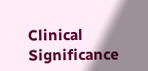Clinical Significance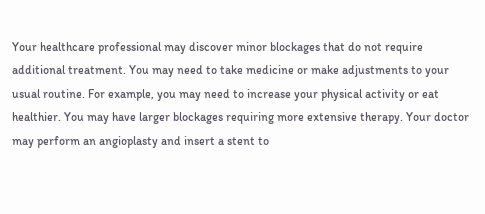Your healthcare professional may discover minor blockages that do not require additional treatment. You may need to take medicine or make adjustments to your usual routine. For example, you may need to increase your physical activity or eat healthier. You may have larger blockages requiring more extensive therapy. Your doctor may perform an angioplasty and insert a stent to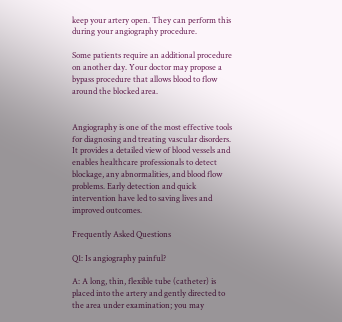keep your artery open. They can perform this during your angiography procedure.

Some patients require an additional procedure on another day. Your doctor may propose a bypass procedure that allows blood to flow around the blocked area.


Angiography is one of the most effective tools for diagnosing and treating vascular disorders. It provides a detailed view of blood vessels and enables healthcare professionals to detect blockage, any abnormalities, and blood flow problems. Early detection and quick intervention have led to saving lives and improved outcomes.

Frequently Asked Questions

Q1: Is angiography painful?

A: A long, thin, flexible tube (catheter) is placed into the artery and gently directed to the area under examination; you may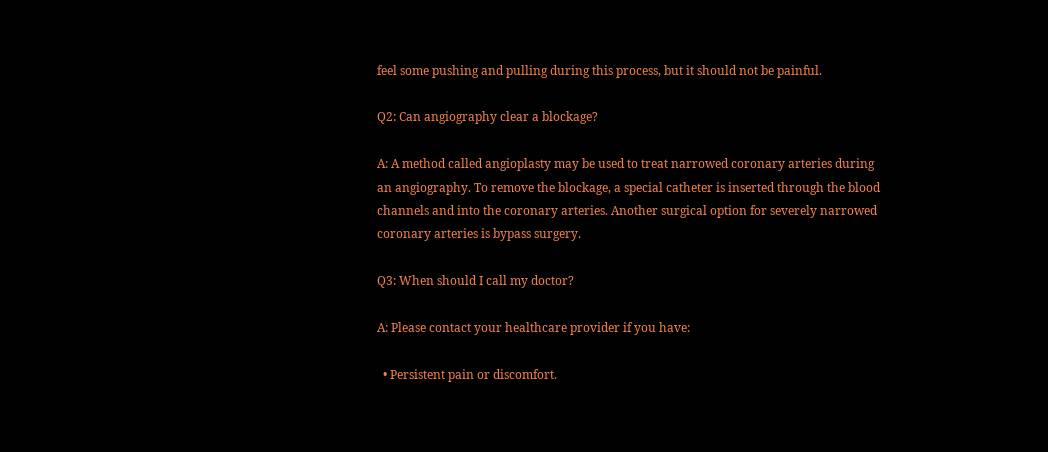feel some pushing and pulling during this process, but it should not be painful.

Q2: Can angiography clear a blockage?

A: A method called angioplasty may be used to treat narrowed coronary arteries during an angiography. To remove the blockage, a special catheter is inserted through the blood channels and into the coronary arteries. Another surgical option for severely narrowed coronary arteries is bypass surgery.

Q3: When should I call my doctor?

A: Please contact your healthcare provider if you have:

  • Persistent pain or discomfort.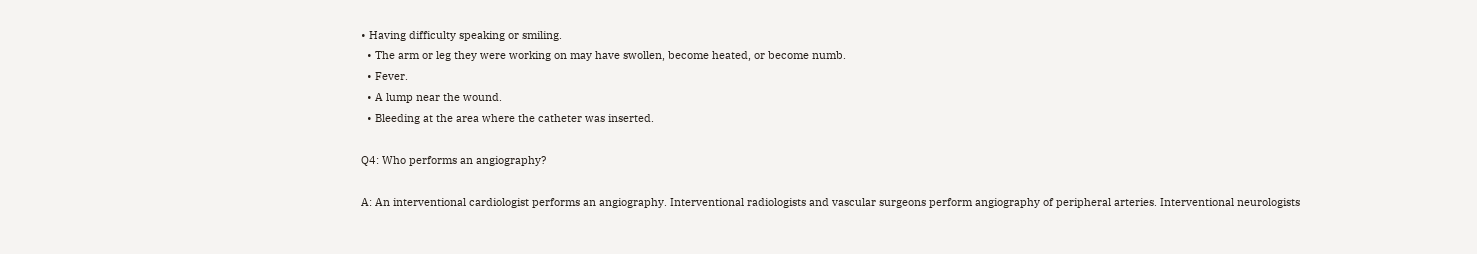• Having difficulty speaking or smiling.
  • The arm or leg they were working on may have swollen, become heated, or become numb.
  • Fever.
  • A lump near the wound.
  • Bleeding at the area where the catheter was inserted.

Q4: Who performs an angiography?

A: An interventional cardiologist performs an angiography. Interventional radiologists and vascular surgeons perform angiography of peripheral arteries. Interventional neurologists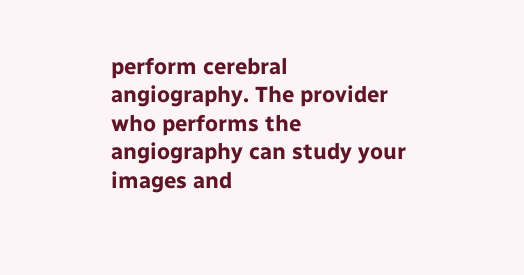perform cerebral angiography. The provider who performs the angiography can study your images and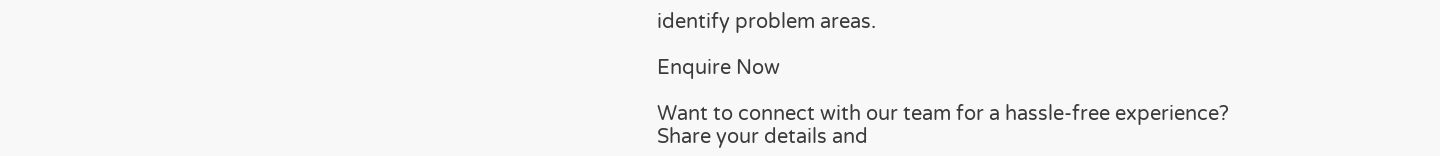identify problem areas.

Enquire Now

Want to connect with our team for a hassle-free experience? Share your details and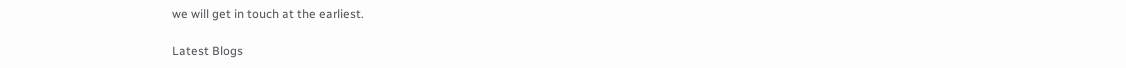we will get in touch at the earliest.

Latest Blogs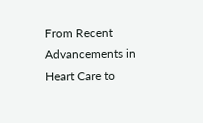From Recent Advancements in Heart Care to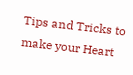Tips and Tricks to make your Heart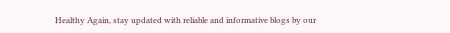Healthy Again, stay updated with reliable and informative blogs by our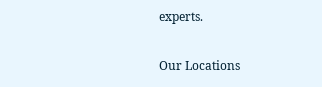experts.

Our Locations